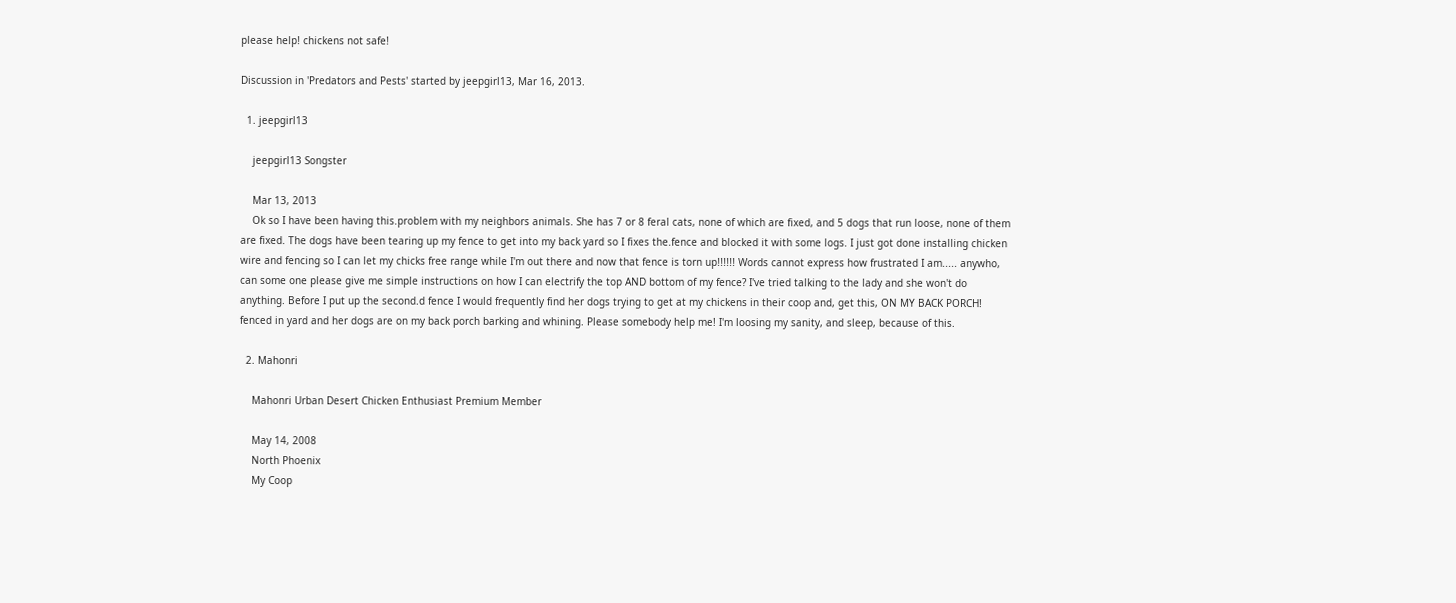please help! chickens not safe!

Discussion in 'Predators and Pests' started by jeepgirl13, Mar 16, 2013.

  1. jeepgirl13

    jeepgirl13 Songster

    Mar 13, 2013
    Ok so I have been having this.problem with my neighbors animals. She has 7 or 8 feral cats, none of which are fixed, and 5 dogs that run loose, none of them are fixed. The dogs have been tearing up my fence to get into my back yard so I fixes the.fence and blocked it with some logs. I just got done installing chicken wire and fencing so I can let my chicks free range while I'm out there and now that fence is torn up!!!!!! Words cannot express how frustrated I am..... anywho, can some one please give me simple instructions on how I can electrify the top AND bottom of my fence? I've tried talking to the lady and she won't do anything. Before I put up the second.d fence I would frequently find her dogs trying to get at my chickens in their coop and, get this, ON MY BACK PORCH! fenced in yard and her dogs are on my back porch barking and whining. Please somebody help me! I'm loosing my sanity, and sleep, because of this.

  2. Mahonri

    Mahonri Urban Desert Chicken Enthusiast Premium Member

    May 14, 2008
    North Phoenix
    My Coop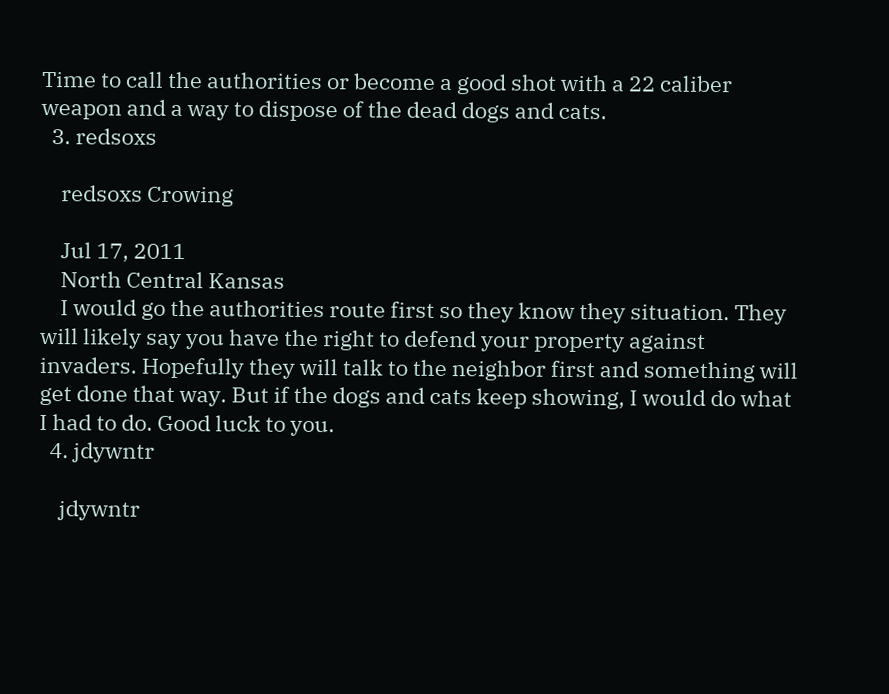Time to call the authorities or become a good shot with a 22 caliber weapon and a way to dispose of the dead dogs and cats.
  3. redsoxs

    redsoxs Crowing

    Jul 17, 2011
    North Central Kansas
    I would go the authorities route first so they know they situation. They will likely say you have the right to defend your property against invaders. Hopefully they will talk to the neighbor first and something will get done that way. But if the dogs and cats keep showing, I would do what I had to do. Good luck to you.
  4. jdywntr

    jdywntr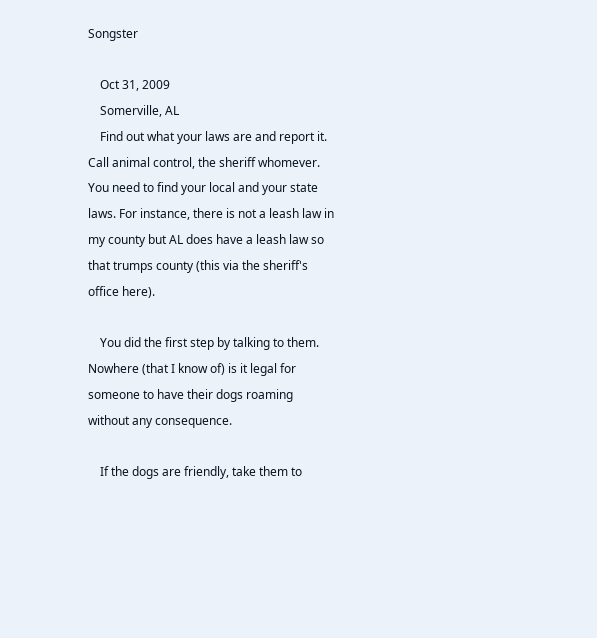Songster

    Oct 31, 2009
    Somerville, AL
    Find out what your laws are and report it. Call animal control, the sheriff whomever. You need to find your local and your state laws. For instance, there is not a leash law in my county but AL does have a leash law so that trumps county (this via the sheriff's office here).

    You did the first step by talking to them. Nowhere (that I know of) is it legal for someone to have their dogs roaming without any consequence.

    If the dogs are friendly, take them to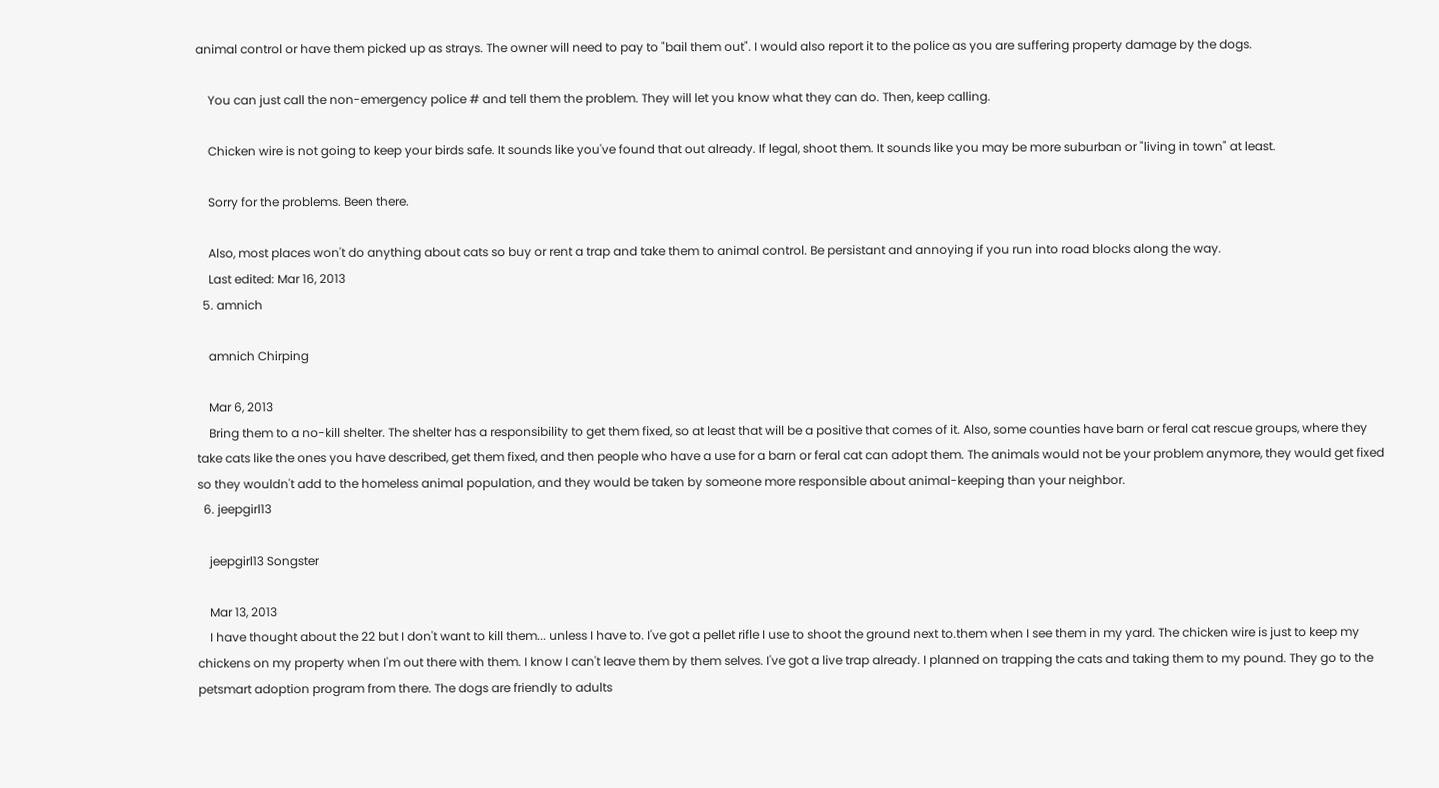animal control or have them picked up as strays. The owner will need to pay to "bail them out". I would also report it to the police as you are suffering property damage by the dogs.

    You can just call the non-emergency police # and tell them the problem. They will let you know what they can do. Then, keep calling.

    Chicken wire is not going to keep your birds safe. It sounds like you've found that out already. If legal, shoot them. It sounds like you may be more suburban or "living in town" at least.

    Sorry for the problems. Been there.

    Also, most places won't do anything about cats so buy or rent a trap and take them to animal control. Be persistant and annoying if you run into road blocks along the way.
    Last edited: Mar 16, 2013
  5. amnich

    amnich Chirping

    Mar 6, 2013
    Bring them to a no-kill shelter. The shelter has a responsibility to get them fixed, so at least that will be a positive that comes of it. Also, some counties have barn or feral cat rescue groups, where they take cats like the ones you have described, get them fixed, and then people who have a use for a barn or feral cat can adopt them. The animals would not be your problem anymore, they would get fixed so they wouldn't add to the homeless animal population, and they would be taken by someone more responsible about animal-keeping than your neighbor.
  6. jeepgirl13

    jeepgirl13 Songster

    Mar 13, 2013
    I have thought about the 22 but I don't want to kill them... unless I have to. I've got a pellet rifle I use to shoot the ground next to.them when I see them in my yard. The chicken wire is just to keep my chickens on my property when I'm out there with them. I know I can't leave them by them selves. I've got a live trap already. I planned on trapping the cats and taking them to my pound. They go to the petsmart adoption program from there. The dogs are friendly to adults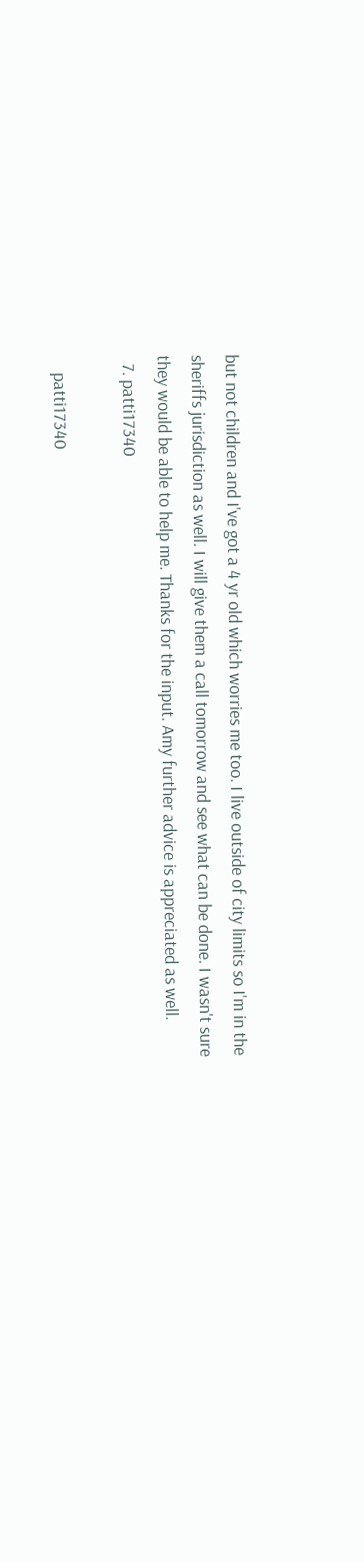but not children and I've got a 4 yr old which worries me too. I live outside of city limits so I'm in the sheriffs jurisdiction as well. I will give them a call tomorrow and see what can be done. I wasn't sure they would be able to help me. Thanks for the input. Amy further advice is appreciated as well.
  7. patti17340

    patti17340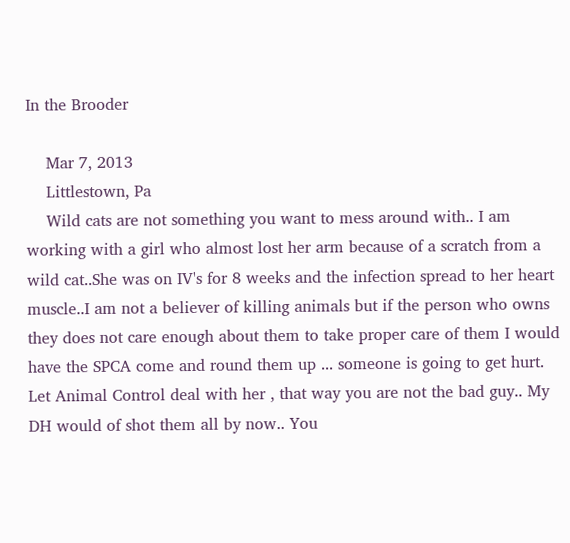In the Brooder

    Mar 7, 2013
    Littlestown, Pa
    Wild cats are not something you want to mess around with.. I am working with a girl who almost lost her arm because of a scratch from a wild cat..She was on IV's for 8 weeks and the infection spread to her heart muscle..I am not a believer of killing animals but if the person who owns they does not care enough about them to take proper care of them I would have the SPCA come and round them up ... someone is going to get hurt. Let Animal Control deal with her , that way you are not the bad guy.. My DH would of shot them all by now.. You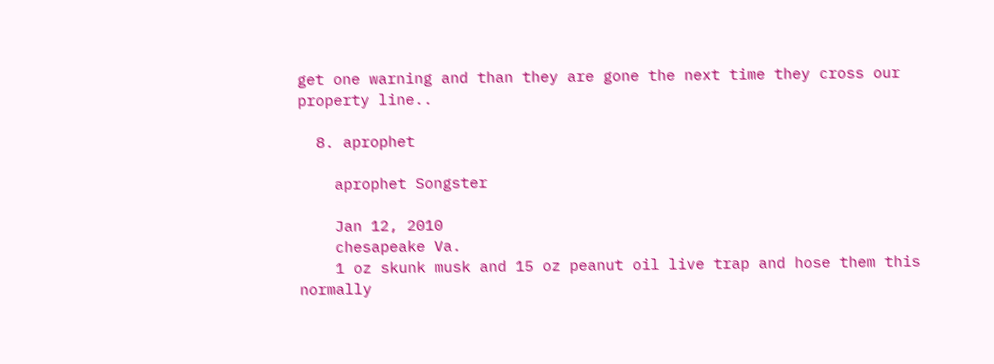get one warning and than they are gone the next time they cross our property line..

  8. aprophet

    aprophet Songster

    Jan 12, 2010
    chesapeake Va.
    1 oz skunk musk and 15 oz peanut oil live trap and hose them this normally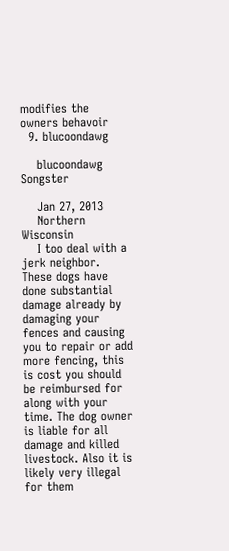modifies the owners behavoir
  9. blucoondawg

    blucoondawg Songster

    Jan 27, 2013
    Northern Wisconsin
    I too deal with a jerk neighbor. These dogs have done substantial damage already by damaging your fences and causing you to repair or add more fencing, this is cost you should be reimbursed for along with your time. The dog owner is liable for all damage and killed livestock. Also it is likely very illegal for them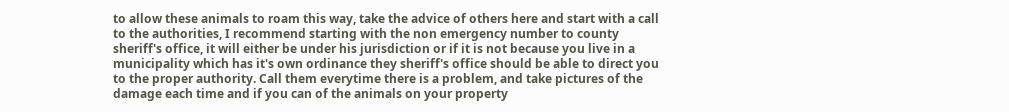to allow these animals to roam this way, take the advice of others here and start with a call to the authorities, I recommend starting with the non emergency number to county sheriff's office, it will either be under his jurisdiction or if it is not because you live in a municipality which has it's own ordinance they sheriff's office should be able to direct you to the proper authority. Call them everytime there is a problem, and take pictures of the damage each time and if you can of the animals on your property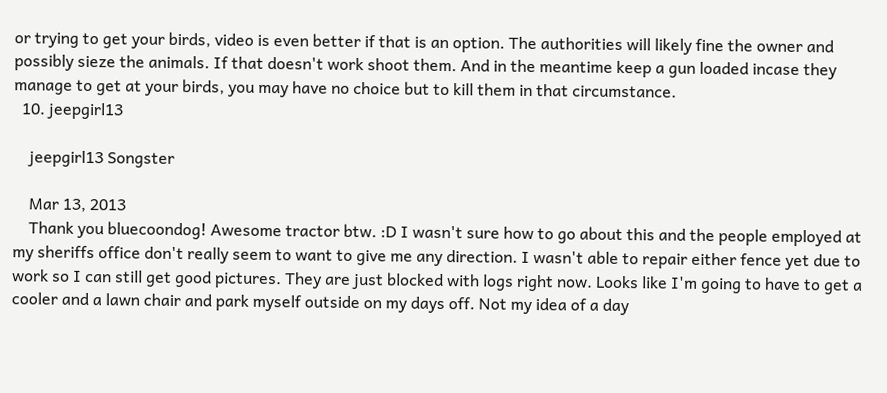or trying to get your birds, video is even better if that is an option. The authorities will likely fine the owner and possibly sieze the animals. If that doesn't work shoot them. And in the meantime keep a gun loaded incase they manage to get at your birds, you may have no choice but to kill them in that circumstance.
  10. jeepgirl13

    jeepgirl13 Songster

    Mar 13, 2013
    Thank you bluecoondog! Awesome tractor btw. :D I wasn't sure how to go about this and the people employed at my sheriffs office don't really seem to want to give me any direction. I wasn't able to repair either fence yet due to work so I can still get good pictures. They are just blocked with logs right now. Looks like I'm going to have to get a cooler and a lawn chair and park myself outside on my days off. Not my idea of a day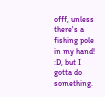offf, unless there's a fishing pole in my hand! :D, but I gotta do something.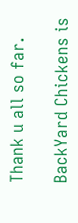Thank u all so far.

BackYard Chickens is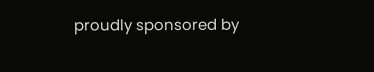proudly sponsored by